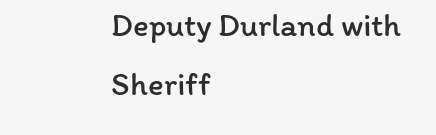Deputy Durland with Sheriff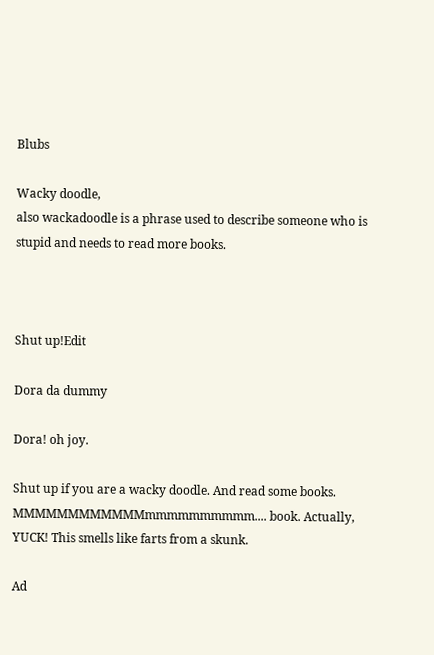Blubs

Wacky doodle,
also wackadoodle is a phrase used to describe someone who is stupid and needs to read more books.



Shut up!Edit

Dora da dummy

Dora! oh joy.

Shut up if you are a wacky doodle. And read some books. MMMMMMMMMMMMmmmmmmmmmm.... book. Actually, YUCK! This smells like farts from a skunk.

Ad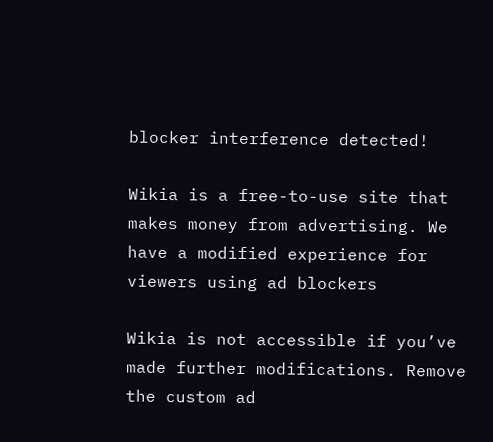blocker interference detected!

Wikia is a free-to-use site that makes money from advertising. We have a modified experience for viewers using ad blockers

Wikia is not accessible if you’ve made further modifications. Remove the custom ad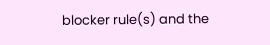blocker rule(s) and the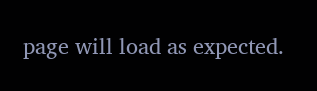page will load as expected.